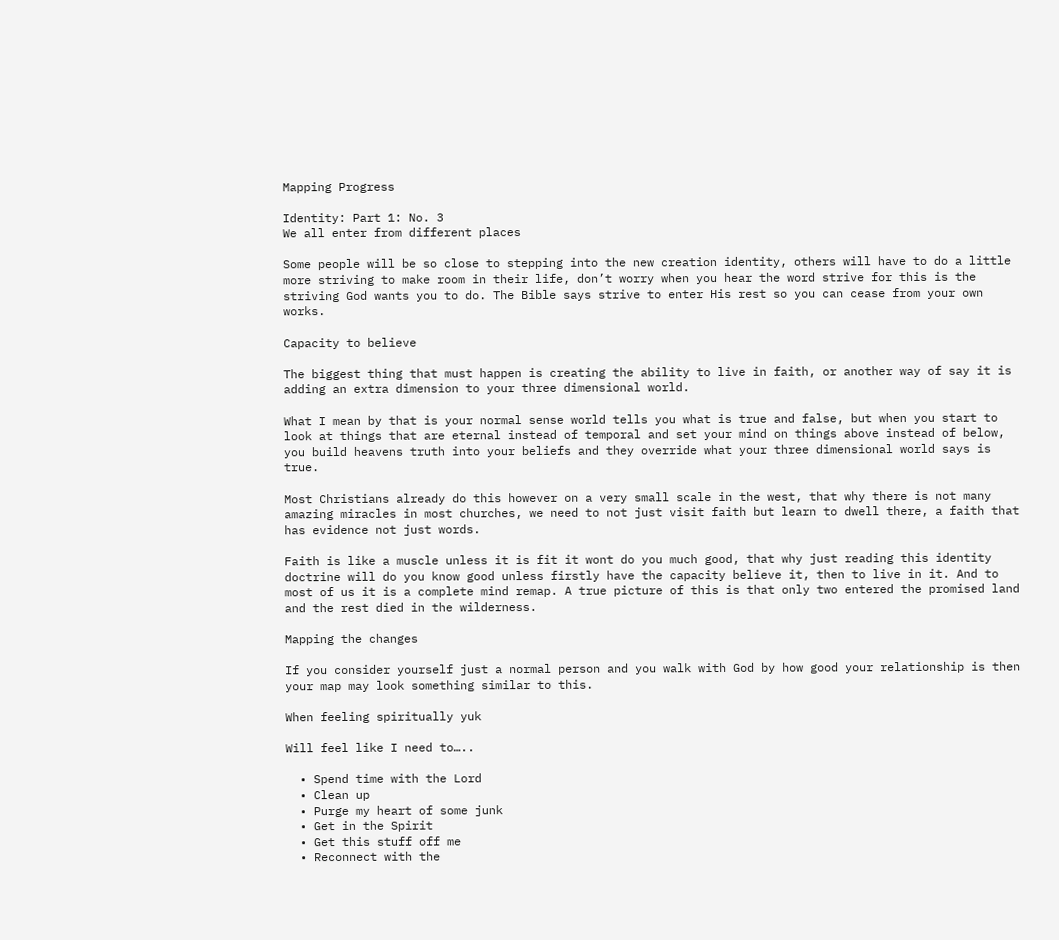Mapping Progress

Identity: Part 1: No. 3
We all enter from different places

Some people will be so close to stepping into the new creation identity, others will have to do a little more striving to make room in their life, don’t worry when you hear the word strive for this is the striving God wants you to do. The Bible says strive to enter His rest so you can cease from your own works.

Capacity to believe

The biggest thing that must happen is creating the ability to live in faith, or another way of say it is adding an extra dimension to your three dimensional world.

What I mean by that is your normal sense world tells you what is true and false, but when you start to look at things that are eternal instead of temporal and set your mind on things above instead of below, you build heavens truth into your beliefs and they override what your three dimensional world says is true.

Most Christians already do this however on a very small scale in the west, that why there is not many amazing miracles in most churches, we need to not just visit faith but learn to dwell there, a faith that has evidence not just words.

Faith is like a muscle unless it is fit it wont do you much good, that why just reading this identity doctrine will do you know good unless firstly have the capacity believe it, then to live in it. And to most of us it is a complete mind remap. A true picture of this is that only two entered the promised land and the rest died in the wilderness.

Mapping the changes

If you consider yourself just a normal person and you walk with God by how good your relationship is then your map may look something similar to this.

When feeling spiritually yuk

Will feel like I need to…..

  • Spend time with the Lord
  • Clean up
  • Purge my heart of some junk
  • Get in the Spirit
  • Get this stuff off me
  • Reconnect with the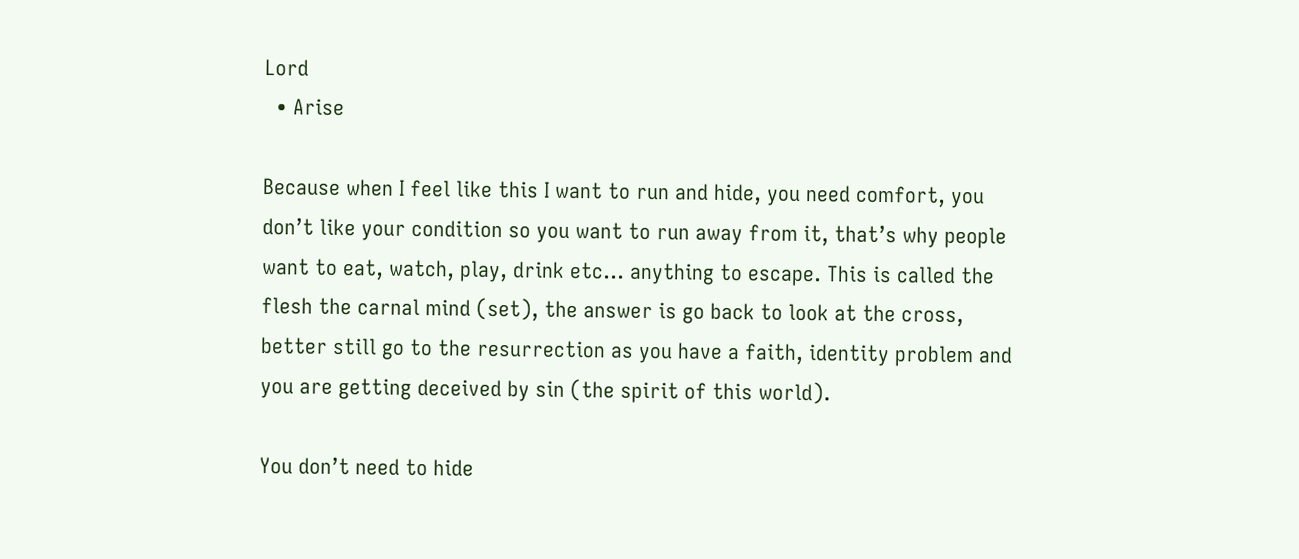Lord
  • Arise

Because when I feel like this I want to run and hide, you need comfort, you don’t like your condition so you want to run away from it, that’s why people want to eat, watch, play, drink etc… anything to escape. This is called the flesh the carnal mind (set), the answer is go back to look at the cross, better still go to the resurrection as you have a faith, identity problem and you are getting deceived by sin (the spirit of this world).

You don’t need to hide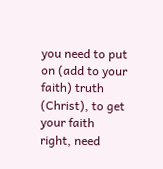you need to put on (add to your faith) truth (Christ), to get your faith right, need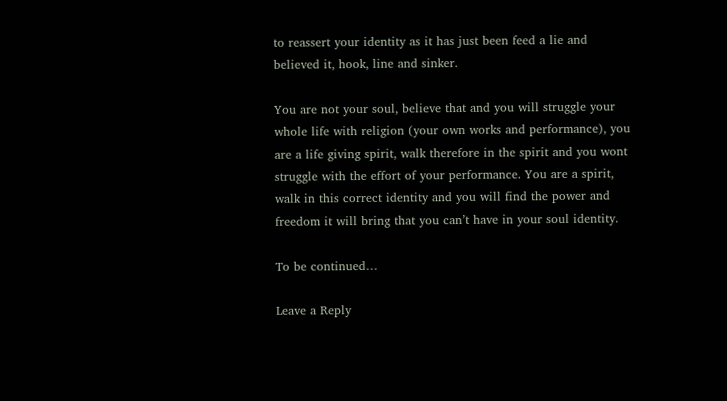to reassert your identity as it has just been feed a lie and believed it, hook, line and sinker.

You are not your soul, believe that and you will struggle your whole life with religion (your own works and performance), you are a life giving spirit, walk therefore in the spirit and you wont struggle with the effort of your performance. You are a spirit, walk in this correct identity and you will find the power and freedom it will bring that you can’t have in your soul identity.

To be continued…

Leave a Reply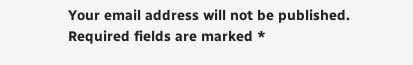Your email address will not be published. Required fields are marked *